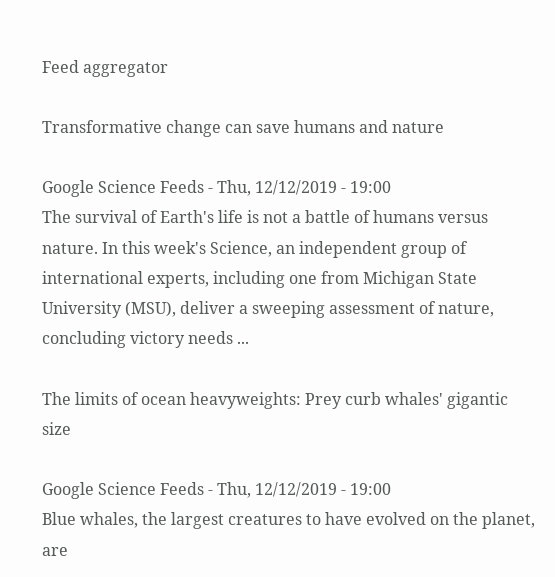Feed aggregator

Transformative change can save humans and nature

Google Science Feeds - Thu, 12/12/2019 - 19:00
The survival of Earth's life is not a battle of humans versus nature. In this week's Science, an independent group of international experts, including one from Michigan State University (MSU), deliver a sweeping assessment of nature, concluding victory needs ...

The limits of ocean heavyweights: Prey curb whales' gigantic size

Google Science Feeds - Thu, 12/12/2019 - 19:00
Blue whales, the largest creatures to have evolved on the planet, are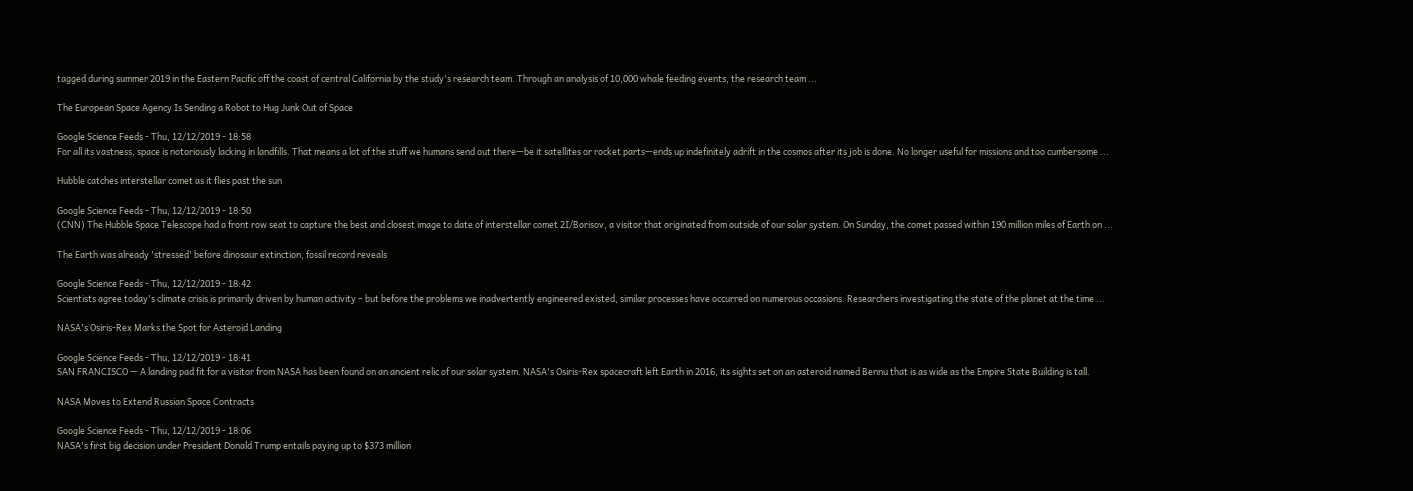tagged during summer 2019 in the Eastern Pacific off the coast of central California by the study's research team. Through an analysis of 10,000 whale feeding events, the research team ...

The European Space Agency Is Sending a Robot to Hug Junk Out of Space

Google Science Feeds - Thu, 12/12/2019 - 18:58
For all its vastness, space is notoriously lacking in landfills. That means a lot of the stuff we humans send out there—be it satellites or rocket parts—ends up indefinitely adrift in the cosmos after its job is done. No longer useful for missions and too cumbersome ...

Hubble catches interstellar comet as it flies past the sun

Google Science Feeds - Thu, 12/12/2019 - 18:50
(CNN) The Hubble Space Telescope had a front row seat to capture the best and closest image to date of interstellar comet 2I/Borisov, a visitor that originated from outside of our solar system. On Sunday, the comet passed within 190 million miles of Earth on ...

The Earth was already 'stressed' before dinosaur extinction, fossil record reveals

Google Science Feeds - Thu, 12/12/2019 - 18:42
Scientists agree today's climate crisis is primarily driven by human activity – but before the problems we inadvertently engineered existed, similar processes have occurred on numerous occasions. Researchers investigating the state of the planet at the time ...

NASA's Osiris-Rex Marks the Spot for Asteroid Landing

Google Science Feeds - Thu, 12/12/2019 - 18:41
SAN FRANCISCO — A landing pad fit for a visitor from NASA has been found on an ancient relic of our solar system. NASA's Osiris-Rex spacecraft left Earth in 2016, its sights set on an asteroid named Bennu that is as wide as the Empire State Building is tall.

NASA Moves to Extend Russian Space Contracts

Google Science Feeds - Thu, 12/12/2019 - 18:06
NASA's first big decision under President Donald Trump entails paying up to $373 million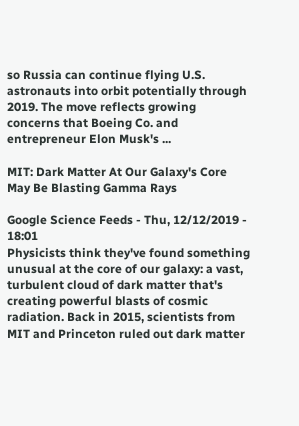so Russia can continue flying U.S. astronauts into orbit potentially through 2019. The move reflects growing concerns that Boeing Co. and entrepreneur Elon Musk's ...

MIT: Dark Matter At Our Galaxy's Core May Be Blasting Gamma Rays

Google Science Feeds - Thu, 12/12/2019 - 18:01
Physicists think they've found something unusual at the core of our galaxy: a vast, turbulent cloud of dark matter that's creating powerful blasts of cosmic radiation. Back in 2015, scientists from MIT and Princeton ruled out dark matter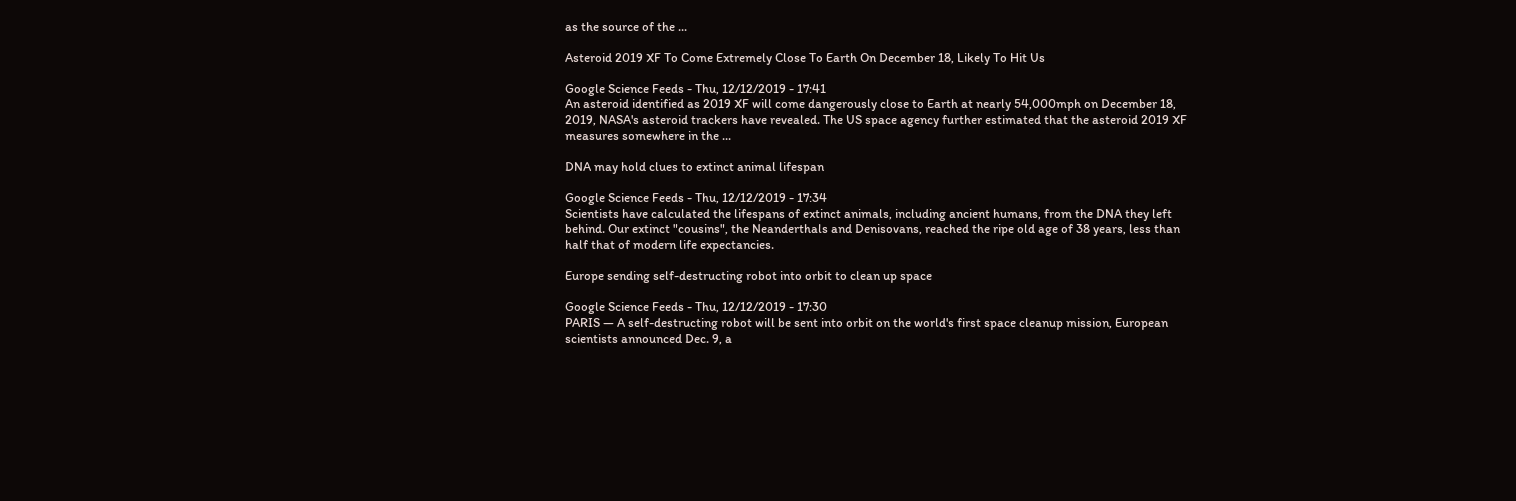as the source of the ...

Asteroid 2019 XF To Come Extremely Close To Earth On December 18, Likely To Hit Us

Google Science Feeds - Thu, 12/12/2019 - 17:41
An asteroid identified as 2019 XF will come dangerously close to Earth at nearly 54,000mph on December 18, 2019, NASA's asteroid trackers have revealed. The US space agency further estimated that the asteroid 2019 XF measures somewhere in the ...

DNA may hold clues to extinct animal lifespan

Google Science Feeds - Thu, 12/12/2019 - 17:34
Scientists have calculated the lifespans of extinct animals, including ancient humans, from the DNA they left behind. Our extinct "cousins", the Neanderthals and Denisovans, reached the ripe old age of 38 years, less than half that of modern life expectancies.

Europe sending self-destructing robot into orbit to clean up space

Google Science Feeds - Thu, 12/12/2019 - 17:30
PARIS — A self-destructing robot will be sent into orbit on the world's first space cleanup mission, European scientists announced Dec. 9, a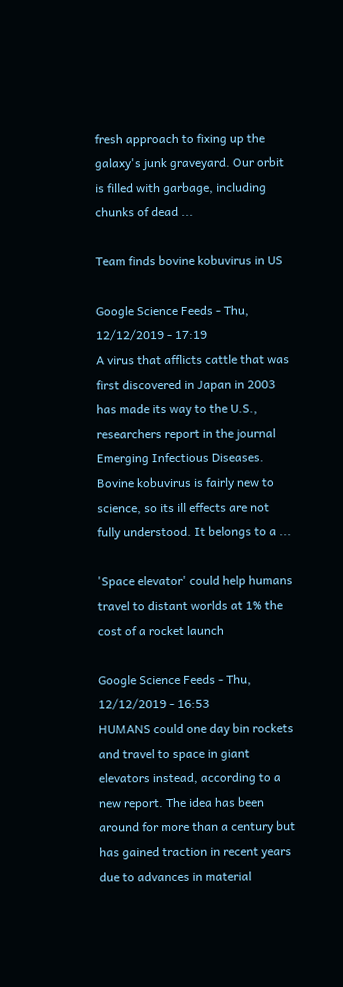fresh approach to fixing up the galaxy's junk graveyard. Our orbit is filled with garbage, including chunks of dead ...

Team finds bovine kobuvirus in US

Google Science Feeds - Thu, 12/12/2019 - 17:19
A virus that afflicts cattle that was first discovered in Japan in 2003 has made its way to the U.S., researchers report in the journal Emerging Infectious Diseases. Bovine kobuvirus is fairly new to science, so its ill effects are not fully understood. It belongs to a ...

'Space elevator' could help humans travel to distant worlds at 1% the cost of a rocket launch

Google Science Feeds - Thu, 12/12/2019 - 16:53
HUMANS could one day bin rockets and travel to space in giant elevators instead, according to a new report. The idea has been around for more than a century but has gained traction in recent years due to advances in material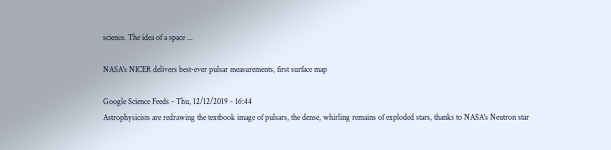science. The idea of a space ...

NASA's NICER delivers best-ever pulsar measurements, first surface map

Google Science Feeds - Thu, 12/12/2019 - 16:44
Astrophysicists are redrawing the textbook image of pulsars, the dense, whirling remains of exploded stars, thanks to NASA's Neutron star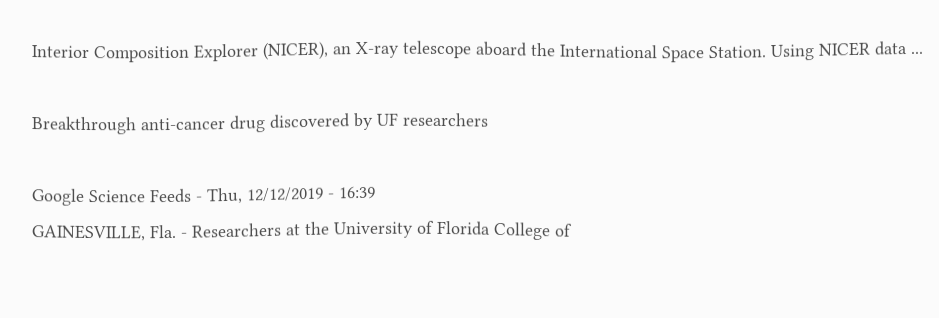Interior Composition Explorer (NICER), an X-ray telescope aboard the International Space Station. Using NICER data ...

Breakthrough anti-cancer drug discovered by UF researchers

Google Science Feeds - Thu, 12/12/2019 - 16:39
GAINESVILLE, Fla. - Researchers at the University of Florida College of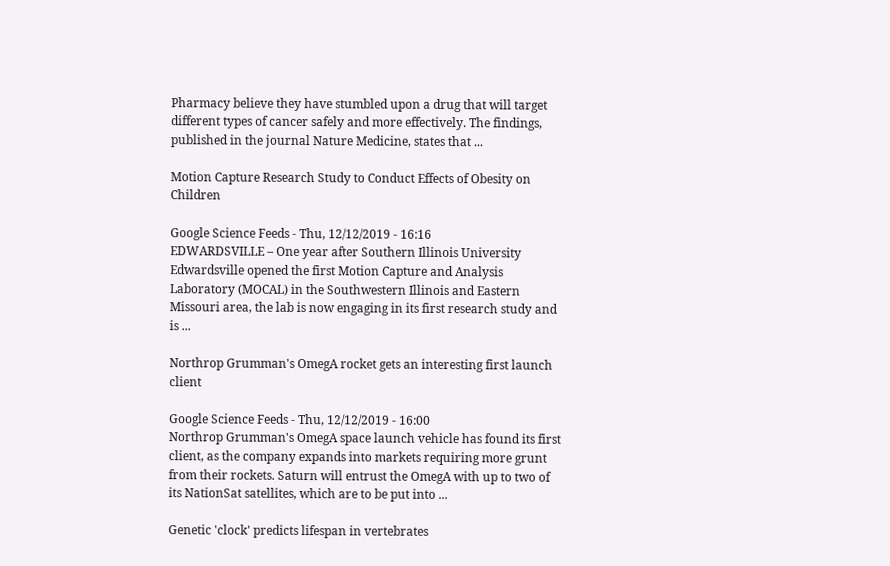Pharmacy believe they have stumbled upon a drug that will target different types of cancer safely and more effectively. The findings, published in the journal Nature Medicine, states that ...

Motion Capture Research Study to Conduct Effects of Obesity on Children

Google Science Feeds - Thu, 12/12/2019 - 16:16
EDWARDSVILLE – One year after Southern Illinois University Edwardsville opened the first Motion Capture and Analysis Laboratory (MOCAL) in the Southwestern Illinois and Eastern Missouri area, the lab is now engaging in its first research study and is ...

Northrop Grumman's OmegA rocket gets an interesting first launch client

Google Science Feeds - Thu, 12/12/2019 - 16:00
Northrop Grumman's OmegA space launch vehicle has found its first client, as the company expands into markets requiring more grunt from their rockets. Saturn will entrust the OmegA with up to two of its NationSat satellites, which are to be put into ...

Genetic 'clock' predicts lifespan in vertebrates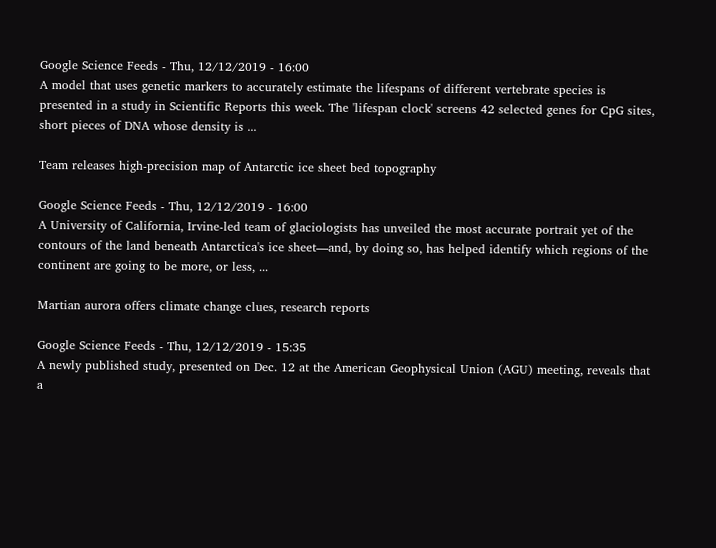Google Science Feeds - Thu, 12/12/2019 - 16:00
A model that uses genetic markers to accurately estimate the lifespans of different vertebrate species is presented in a study in Scientific Reports this week. The 'lifespan clock' screens 42 selected genes for CpG sites, short pieces of DNA whose density is ...

Team releases high-precision map of Antarctic ice sheet bed topography

Google Science Feeds - Thu, 12/12/2019 - 16:00
A University of California, Irvine-led team of glaciologists has unveiled the most accurate portrait yet of the contours of the land beneath Antarctica's ice sheet—and, by doing so, has helped identify which regions of the continent are going to be more, or less, ...

Martian aurora offers climate change clues, research reports

Google Science Feeds - Thu, 12/12/2019 - 15:35
A newly published study, presented on Dec. 12 at the American Geophysical Union (AGU) meeting, reveals that a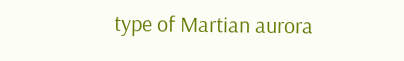type of Martian aurora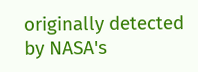originally detected by NASA's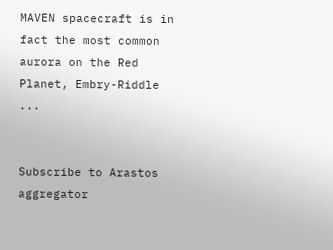MAVEN spacecraft is in fact the most common aurora on the Red Planet, Embry-Riddle ...


Subscribe to Arastos aggregator